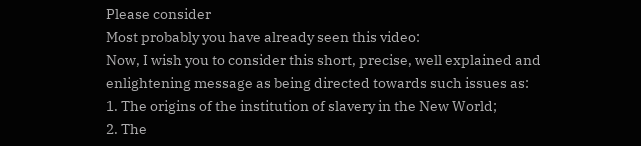Please consider
Most probably you have already seen this video:
Now, I wish you to consider this short, precise, well explained and enlightening message as being directed towards such issues as:
1. The origins of the institution of slavery in the New World;
2. The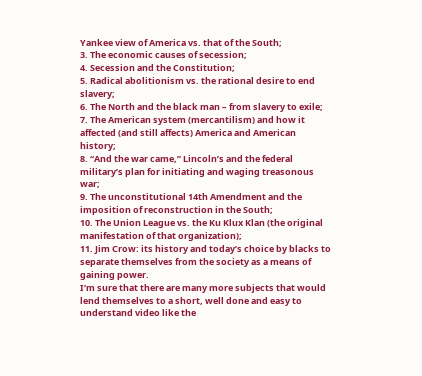Yankee view of America vs. that of the South;
3. The economic causes of secession;
4. Secession and the Constitution;
5. Radical abolitionism vs. the rational desire to end slavery;
6. The North and the black man – from slavery to exile;
7. The American system (mercantilism) and how it affected (and still affects) America and American history;
8. “And the war came,” Lincoln’s and the federal military’s plan for initiating and waging treasonous war;
9. The unconstitutional 14th Amendment and the imposition of reconstruction in the South;
10. The Union League vs. the Ku Klux Klan (the original manifestation of that organization);
11. Jim Crow: its history and today’s choice by blacks to separate themselves from the society as a means of gaining power.
I’m sure that there are many more subjects that would lend themselves to a short, well done and easy to understand video like the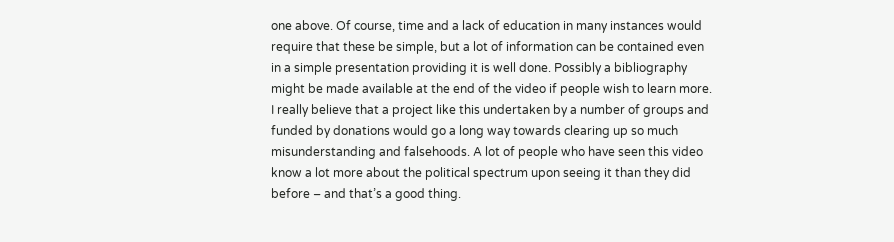one above. Of course, time and a lack of education in many instances would require that these be simple, but a lot of information can be contained even in a simple presentation providing it is well done. Possibly a bibliography might be made available at the end of the video if people wish to learn more. I really believe that a project like this undertaken by a number of groups and funded by donations would go a long way towards clearing up so much misunderstanding and falsehoods. A lot of people who have seen this video know a lot more about the political spectrum upon seeing it than they did before – and that’s a good thing.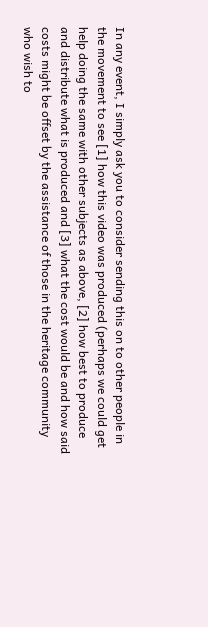In any event, I simply ask you to consider sending this on to other people in the movement to see [1] how this video was produced (perhaps we could get help doing the same with other subjects as above, [2] how best to produce and distribute what is produced and [3] what the cost would be and how said costs might be offset by the assistance of those in the heritage community who wish to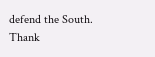defend the South.
Thank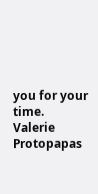you for your time.
Valerie Protopapas